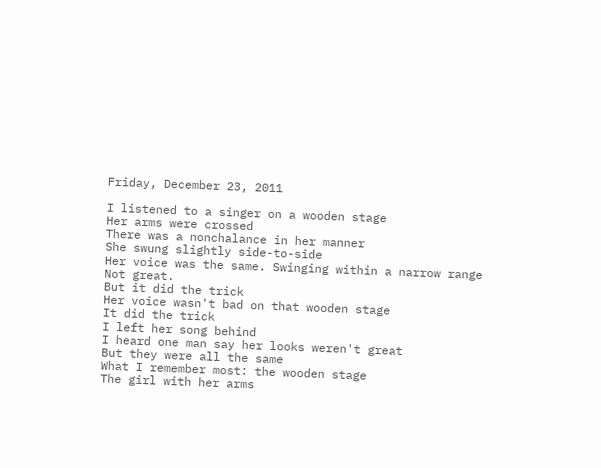Friday, December 23, 2011

I listened to a singer on a wooden stage
Her arms were crossed
There was a nonchalance in her manner
She swung slightly side-to-side
Her voice was the same. Swinging within a narrow range
Not great.
But it did the trick
Her voice wasn't bad on that wooden stage
It did the trick
I left her song behind
I heard one man say her looks weren't great
But they were all the same
What I remember most: the wooden stage
The girl with her arms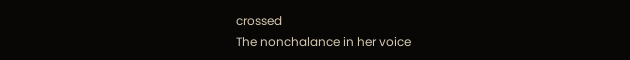crossed
The nonchalance in her voice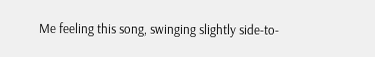Me feeling this song, swinging slightly side-to-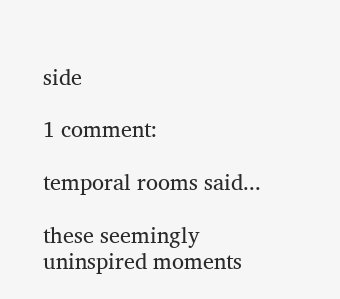side

1 comment:

temporal rooms said...

these seemingly
uninspired moments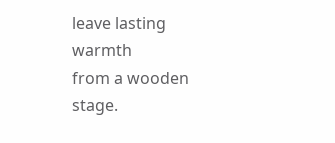leave lasting warmth
from a wooden stage.